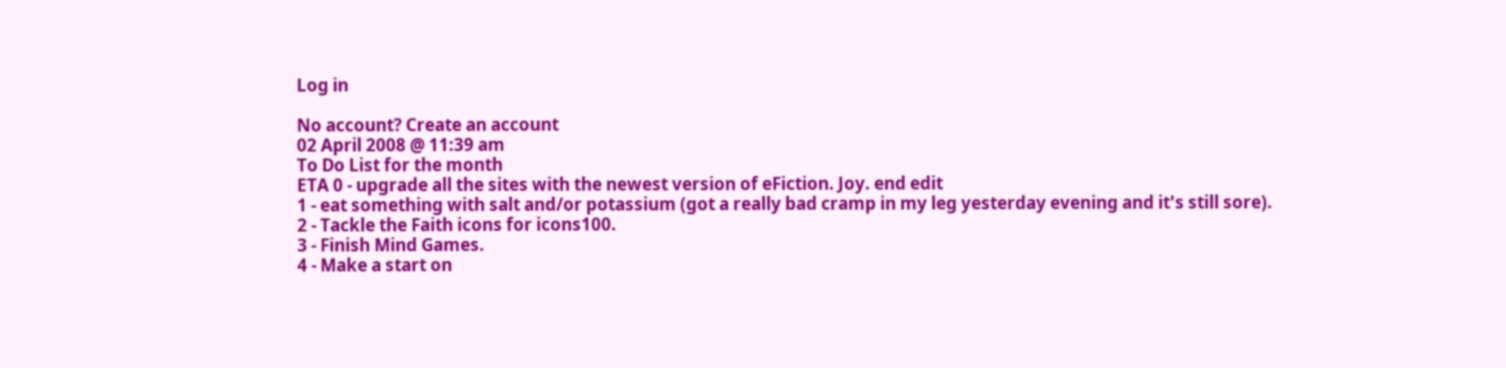Log in

No account? Create an account
02 April 2008 @ 11:39 am
To Do List for the month
ETA 0 - upgrade all the sites with the newest version of eFiction. Joy. end edit
1 - eat something with salt and/or potassium (got a really bad cramp in my leg yesterday evening and it's still sore).
2 - Tackle the Faith icons for icons100.
3 - Finish Mind Games.
4 - Make a start on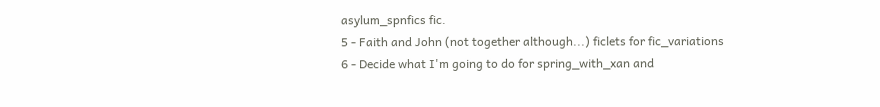asylum_spnfics fic.
5 - Faith and John (not together although...) ficlets for fic_variations
6 - Decide what I'm going to do for spring_with_xan and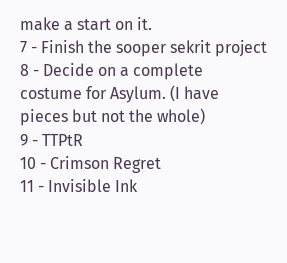make a start on it.
7 - Finish the sooper sekrit project
8 - Decide on a complete costume for Asylum. (I have pieces but not the whole)
9 - TTPtR
10 - Crimson Regret
11 - Invisible Ink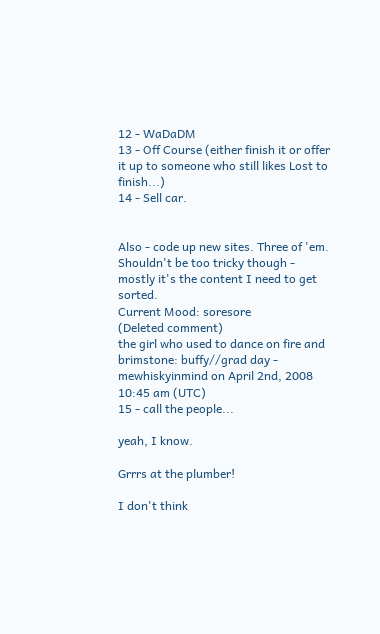12 - WaDaDM
13 - Off Course (either finish it or offer it up to someone who still likes Lost to finish...)
14 - Sell car.


Also - code up new sites. Three of 'em. Shouldn't be too tricky though - mostly it's the content I need to get sorted.
Current Mood: soresore
(Deleted comment)
the girl who used to dance on fire and brimstone: buffy//grad day - mewhiskyinmind on April 2nd, 2008 10:45 am (UTC)
15 - call the people...

yeah, I know.

Grrrs at the plumber!

I don't think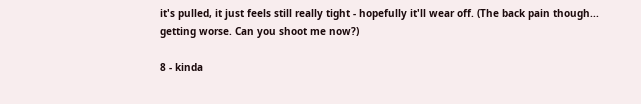it's pulled, it just feels still really tight - hopefully it'll wear off. (The back pain though... getting worse. Can you shoot me now?)

8 - kinda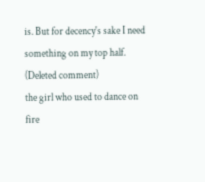is. But for decency's sake I need something on my top half.
(Deleted comment)
the girl who used to dance on fire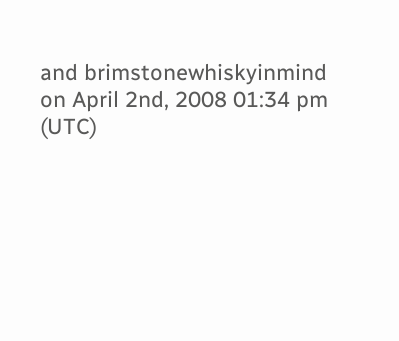and brimstonewhiskyinmind on April 2nd, 2008 01:34 pm (UTC)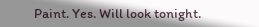Paint. Yes. Will look tonight.